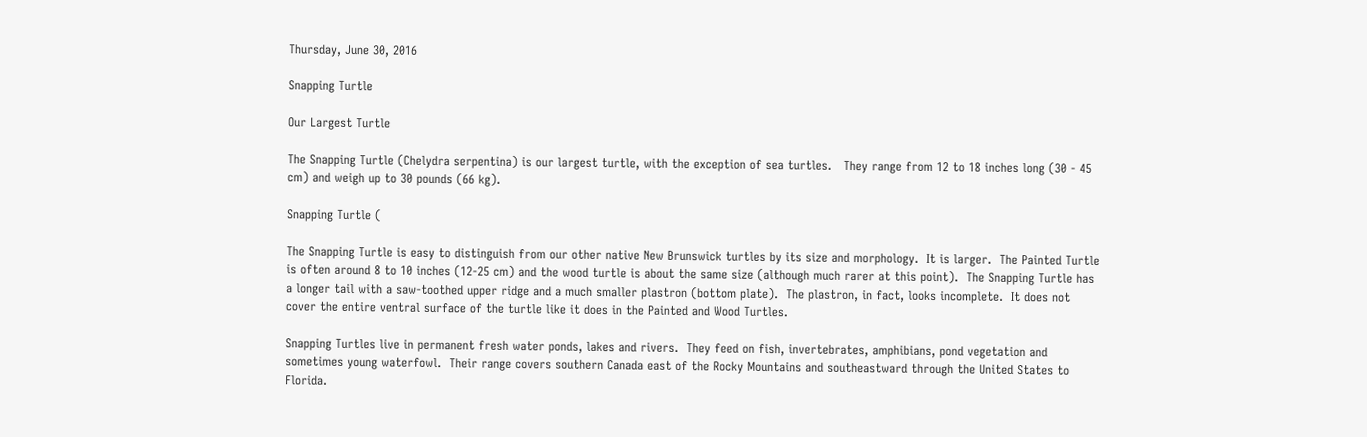Thursday, June 30, 2016

Snapping Turtle

Our Largest Turtle

The Snapping Turtle (Chelydra serpentina) is our largest turtle, with the exception of sea turtles.   They range from 12 to 18 inches long (30 - 45 cm) and weigh up to 30 pounds (66 kg).

Snapping Turtle (

The Snapping Turtle is easy to distinguish from our other native New Brunswick turtles by its size and morphology.  It is larger.  The Painted Turtle is often around 8 to 10 inches (12-25 cm) and the wood turtle is about the same size (although much rarer at this point).  The Snapping Turtle has a longer tail with a saw-toothed upper ridge and a much smaller plastron (bottom plate).  The plastron, in fact, looks incomplete.  It does not cover the entire ventral surface of the turtle like it does in the Painted and Wood Turtles.

Snapping Turtles live in permanent fresh water ponds, lakes and rivers.  They feed on fish, invertebrates, amphibians, pond vegetation and sometimes young waterfowl.  Their range covers southern Canada east of the Rocky Mountains and southeastward through the United States to Florida.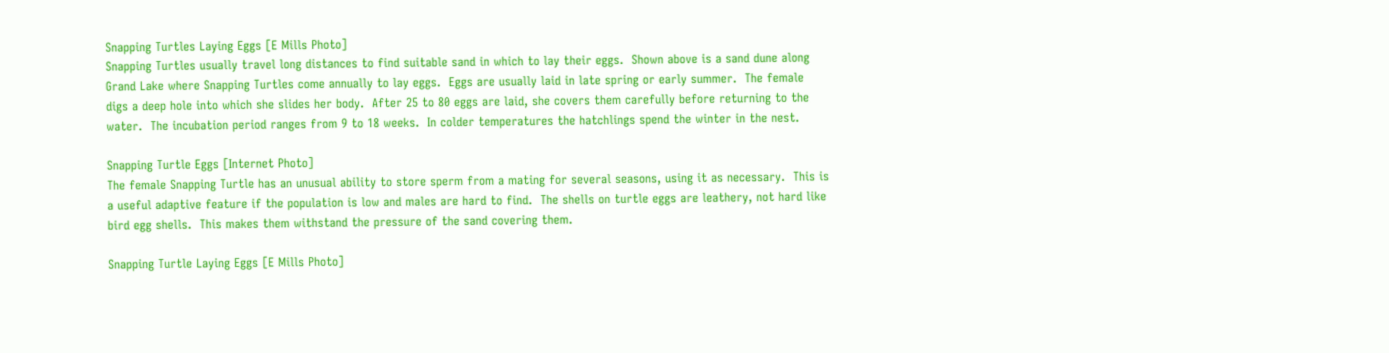Snapping Turtles Laying Eggs [E Mills Photo]
Snapping Turtles usually travel long distances to find suitable sand in which to lay their eggs.  Shown above is a sand dune along Grand Lake where Snapping Turtles come annually to lay eggs.  Eggs are usually laid in late spring or early summer.  The female digs a deep hole into which she slides her body.  After 25 to 80 eggs are laid, she covers them carefully before returning to the water.  The incubation period ranges from 9 to 18 weeks.  In colder temperatures the hatchlings spend the winter in the nest.

Snapping Turtle Eggs [Internet Photo]
The female Snapping Turtle has an unusual ability to store sperm from a mating for several seasons, using it as necessary.  This is a useful adaptive feature if the population is low and males are hard to find.  The shells on turtle eggs are leathery, not hard like bird egg shells.  This makes them withstand the pressure of the sand covering them.

Snapping Turtle Laying Eggs [E Mills Photo]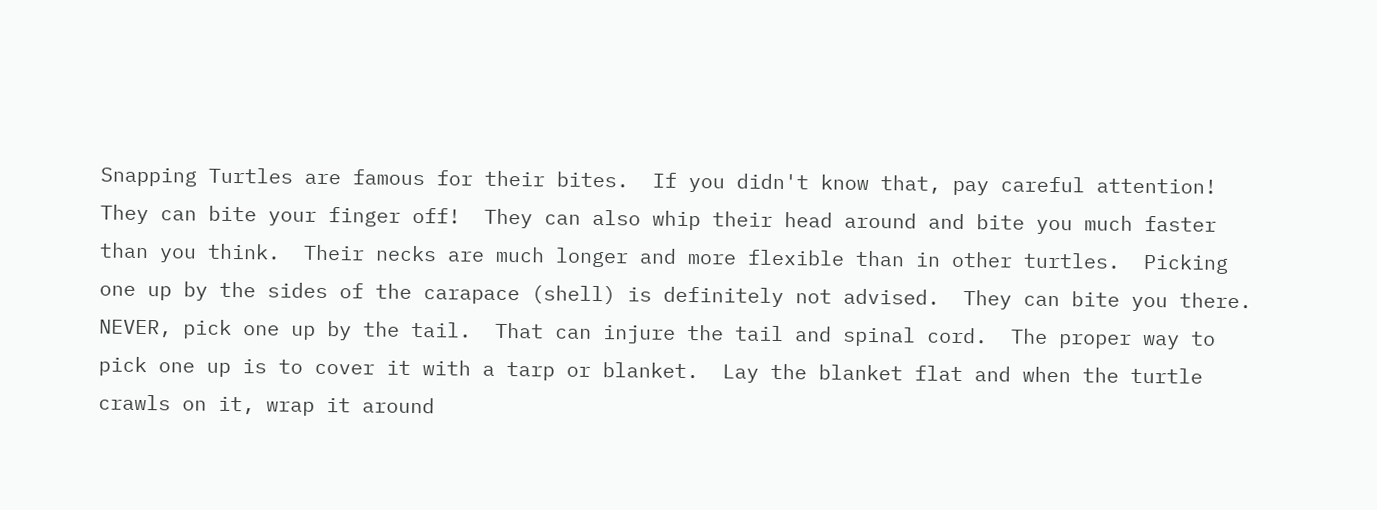Snapping Turtles are famous for their bites.  If you didn't know that, pay careful attention!  They can bite your finger off!  They can also whip their head around and bite you much faster than you think.  Their necks are much longer and more flexible than in other turtles.  Picking one up by the sides of the carapace (shell) is definitely not advised.  They can bite you there.  NEVER, pick one up by the tail.  That can injure the tail and spinal cord.  The proper way to pick one up is to cover it with a tarp or blanket.  Lay the blanket flat and when the turtle crawls on it, wrap it around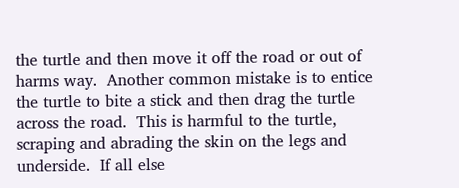the turtle and then move it off the road or out of harms way.  Another common mistake is to entice the turtle to bite a stick and then drag the turtle across the road.  This is harmful to the turtle, scraping and abrading the skin on the legs and underside.  If all else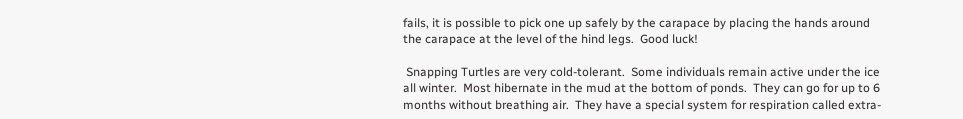fails, it is possible to pick one up safely by the carapace by placing the hands around the carapace at the level of the hind legs.  Good luck!

 Snapping Turtles are very cold-tolerant.  Some individuals remain active under the ice all winter.  Most hibernate in the mud at the bottom of ponds.  They can go for up to 6 months without breathing air.  They have a special system for respiration called extra-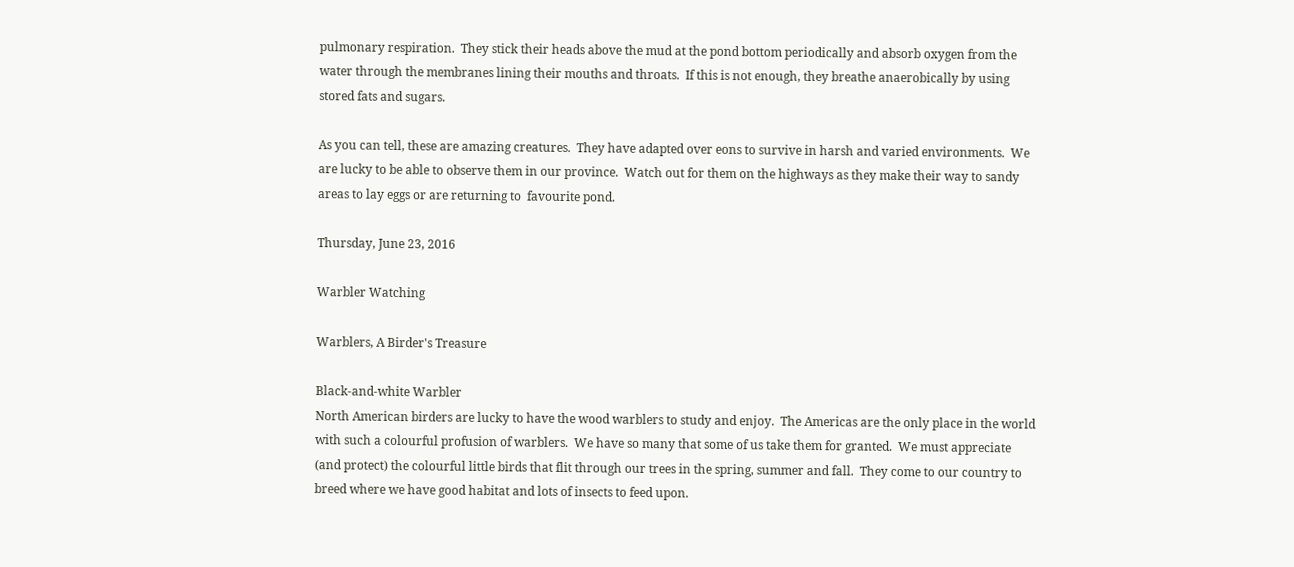pulmonary respiration.  They stick their heads above the mud at the pond bottom periodically and absorb oxygen from the water through the membranes lining their mouths and throats.  If this is not enough, they breathe anaerobically by using stored fats and sugars.

As you can tell, these are amazing creatures.  They have adapted over eons to survive in harsh and varied environments.  We are lucky to be able to observe them in our province.  Watch out for them on the highways as they make their way to sandy areas to lay eggs or are returning to  favourite pond.

Thursday, June 23, 2016

Warbler Watching

Warblers, A Birder's Treasure

Black-and-white Warbler
North American birders are lucky to have the wood warblers to study and enjoy.  The Americas are the only place in the world with such a colourful profusion of warblers.  We have so many that some of us take them for granted.  We must appreciate (and protect) the colourful little birds that flit through our trees in the spring, summer and fall.  They come to our country to breed where we have good habitat and lots of insects to feed upon.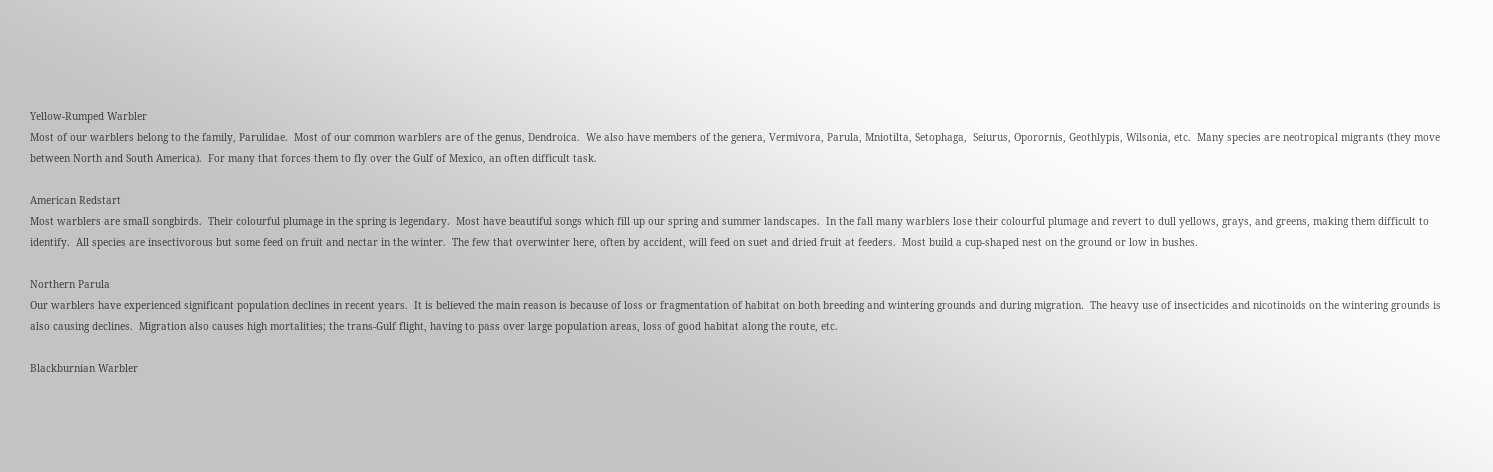Yellow-Rumped Warbler
Most of our warblers belong to the family, Parulidae.  Most of our common warblers are of the genus, Dendroica.  We also have members of the genera, Vermivora, Parula, Mniotilta, Setophaga,  Seiurus, Oporornis, Geothlypis, Wilsonia, etc.  Many species are neotropical migrants (they move between North and South America).  For many that forces them to fly over the Gulf of Mexico, an often difficult task.

American Redstart
Most warblers are small songbirds.  Their colourful plumage in the spring is legendary.  Most have beautiful songs which fill up our spring and summer landscapes.  In the fall many warblers lose their colourful plumage and revert to dull yellows, grays, and greens, making them difficult to identify.  All species are insectivorous but some feed on fruit and nectar in the winter.  The few that overwinter here, often by accident, will feed on suet and dried fruit at feeders.  Most build a cup-shaped nest on the ground or low in bushes.

Northern Parula
Our warblers have experienced significant population declines in recent years.  It is believed the main reason is because of loss or fragmentation of habitat on both breeding and wintering grounds and during migration.  The heavy use of insecticides and nicotinoids on the wintering grounds is also causing declines.  Migration also causes high mortalities; the trans-Gulf flight, having to pass over large population areas, loss of good habitat along the route, etc.

Blackburnian Warbler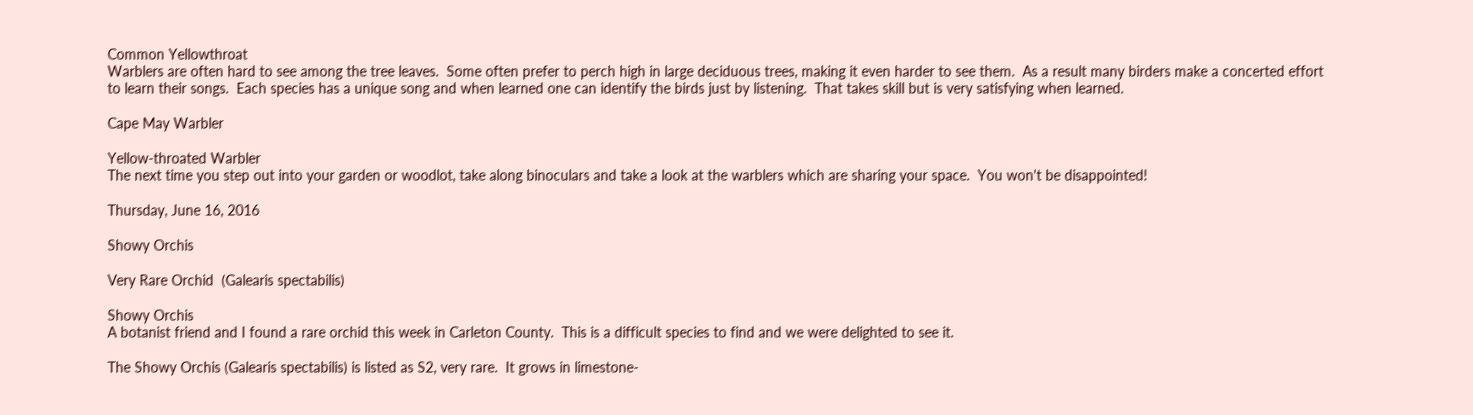Common Yellowthroat
Warblers are often hard to see among the tree leaves.  Some often prefer to perch high in large deciduous trees, making it even harder to see them.  As a result many birders make a concerted effort to learn their songs.  Each species has a unique song and when learned one can identify the birds just by listening.  That takes skill but is very satisfying when learned.

Cape May Warbler

Yellow-throated Warbler
The next time you step out into your garden or woodlot, take along binoculars and take a look at the warblers which are sharing your space.  You won't be disappointed!

Thursday, June 16, 2016

Showy Orchis

Very Rare Orchid  (Galearis spectabilis)

Showy Orchis
A botanist friend and I found a rare orchid this week in Carleton County.  This is a difficult species to find and we were delighted to see it.

The Showy Orchis (Galearis spectabilis) is listed as S2, very rare.  It grows in limestone-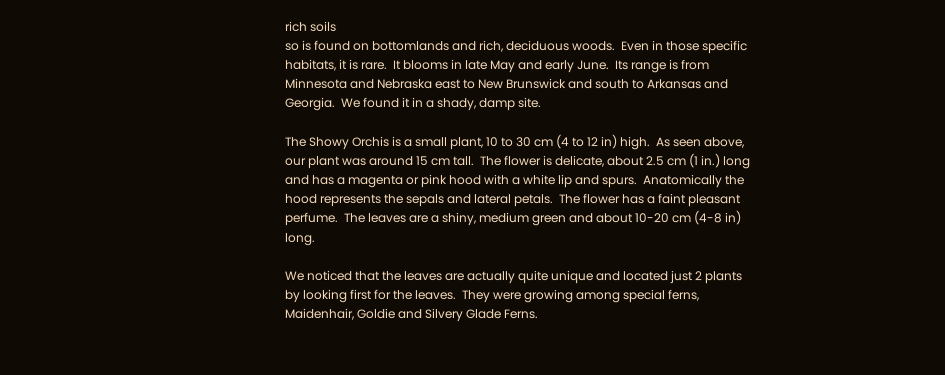rich soils
so is found on bottomlands and rich, deciduous woods.  Even in those specific habitats, it is rare.  It blooms in late May and early June.  Its range is from Minnesota and Nebraska east to New Brunswick and south to Arkansas and Georgia.  We found it in a shady, damp site.

The Showy Orchis is a small plant, 10 to 30 cm (4 to 12 in) high.  As seen above, our plant was around 15 cm tall.  The flower is delicate, about 2.5 cm (1 in.) long and has a magenta or pink hood with a white lip and spurs.  Anatomically the hood represents the sepals and lateral petals.  The flower has a faint pleasant perfume.  The leaves are a shiny, medium green and about 10-20 cm (4-8 in) long.

We noticed that the leaves are actually quite unique and located just 2 plants by looking first for the leaves.  They were growing among special ferns, Maidenhair, Goldie and Silvery Glade Ferns.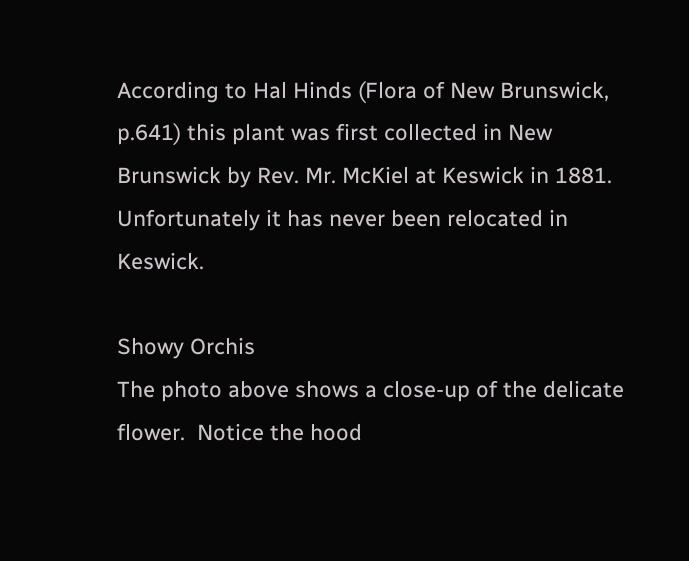According to Hal Hinds (Flora of New Brunswick, p.641) this plant was first collected in New Brunswick by Rev. Mr. McKiel at Keswick in 1881.  Unfortunately it has never been relocated in Keswick.

Showy Orchis
The photo above shows a close-up of the delicate flower.  Notice the hood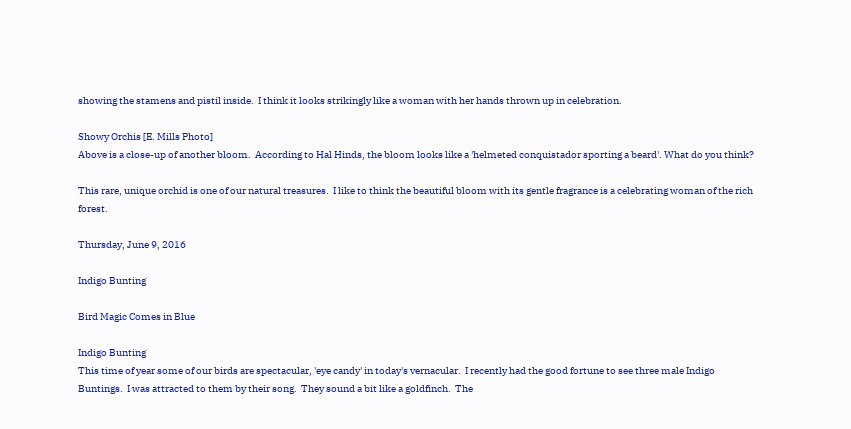showing the stamens and pistil inside.  I think it looks strikingly like a woman with her hands thrown up in celebration.

Showy Orchis [E. Mills Photo]
Above is a close-up of another bloom.  According to Hal Hinds, the bloom looks like a 'helmeted conquistador sporting a beard'. What do you think?

This rare, unique orchid is one of our natural treasures.  I like to think the beautiful bloom with its gentle fragrance is a celebrating woman of the rich forest.

Thursday, June 9, 2016

Indigo Bunting

Bird Magic Comes in Blue

Indigo Bunting
This time of year some of our birds are spectacular, 'eye candy' in today's vernacular.  I recently had the good fortune to see three male Indigo Buntings.  I was attracted to them by their song.  They sound a bit like a goldfinch.  The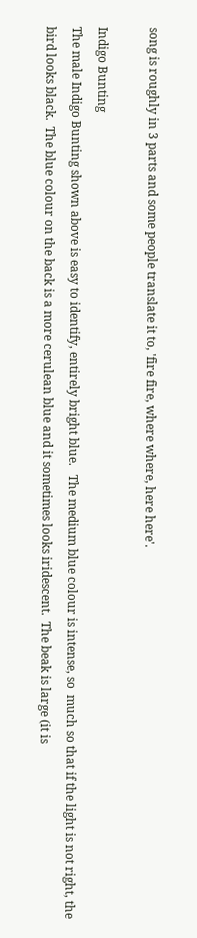song is roughly in 3 parts and some people translate it to, 'fire fire, where where, here here'.

Indigo Bunting
The male Indigo Bunting shown above is easy to identify, entirely bright blue.   The medium blue colour is intense, so  much so that if the light is not right, the bird looks black.  The blue colour on the back is a more cerulean blue and it sometimes looks iridescent.  The beak is large (it is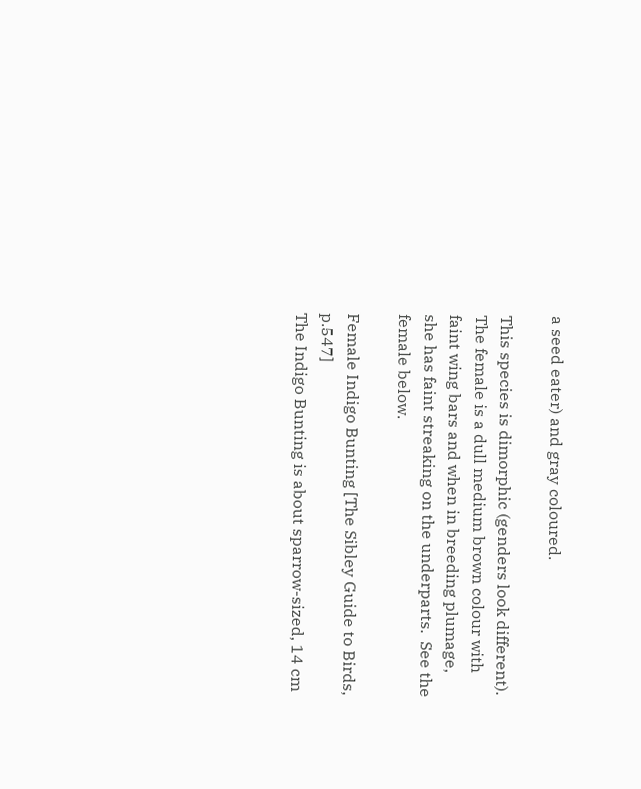a seed eater) and gray coloured.

This species is dimorphic (genders look different).  The female is a dull medium brown colour with faint wing bars and when in breeding plumage, she has faint streaking on the underparts.  See the female below.

Female Indigo Bunting [The Sibley Guide to Birds, p.547]
The Indigo Bunting is about sparrow-sized, 14 cm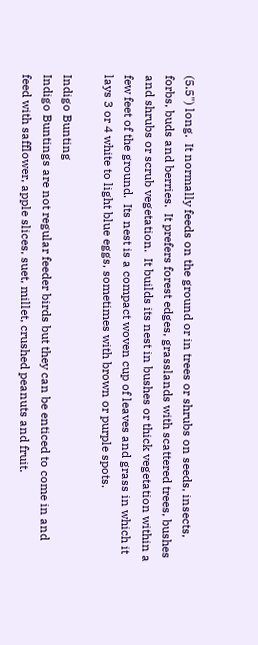(5.5") long.  It normally feeds on the ground or in trees or shrubs on seeds, insects, forbs, buds and berries.  It prefers forest edges, grasslands with scattered trees, bushes and shrubs or scrub vegetation.  It builds its nest in bushes or thick vegetation within a few feet of the ground.  Its nest is a compact woven cup of leaves and grass in which it lays 3 or 4 white to light blue eggs, sometimes with brown or purple spots.

Indigo Bunting
Indigo Buntings are not regular feeder birds but they can be enticed to come in and feed with safflower, apple slices, suet, millet, crushed peanuts and fruit.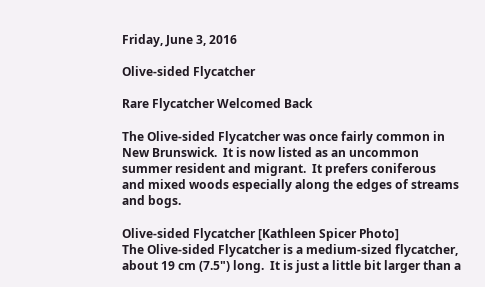Friday, June 3, 2016

Olive-sided Flycatcher

Rare Flycatcher Welcomed Back

The Olive-sided Flycatcher was once fairly common in New Brunswick.  It is now listed as an uncommon summer resident and migrant.  It prefers coniferous and mixed woods especially along the edges of streams and bogs.

Olive-sided Flycatcher [Kathleen Spicer Photo]
The Olive-sided Flycatcher is a medium-sized flycatcher, about 19 cm (7.5") long.  It is just a little bit larger than a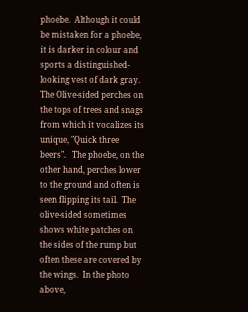phoebe.  Although it could be mistaken for a phoebe, it is darker in colour and sports a distinguished-looking vest of dark gray.  The Olive-sided perches on the tops of trees and snags from which it vocalizes its unique, "Quick three beers".   The phoebe, on the other hand, perches lower to the ground and often is seen flipping its tail.  The olive-sided sometimes shows white patches on the sides of the rump but often these are covered by the wings.  In the photo above,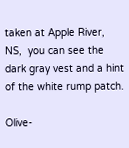taken at Apple River, NS,  you can see the dark gray vest and a hint of the white rump patch.

Olive-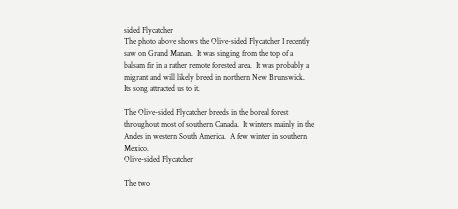sided Flycatcher
The photo above shows the Olive-sided Flycatcher I recently saw on Grand Manan.  It was singing from the top of a balsam fir in a rather remote forested area.  It was probably a migrant and will likely breed in northern New Brunswick.  Its song attracted us to it.

The Olive-sided Flycatcher breeds in the boreal forest throughout most of southern Canada.  It winters mainly in the Andes in western South America.  A few winter in southern Mexico.
Olive-sided Flycatcher

The two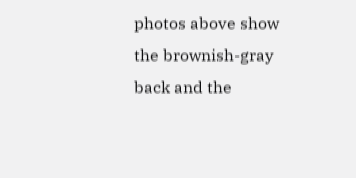photos above show the brownish-gray back and the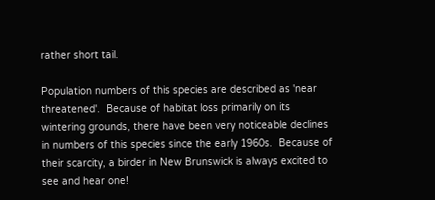rather short tail.

Population numbers of this species are described as 'near threatened'.  Because of habitat loss primarily on its wintering grounds, there have been very noticeable declines in numbers of this species since the early 1960s.  Because of their scarcity, a birder in New Brunswick is always excited to see and hear one!